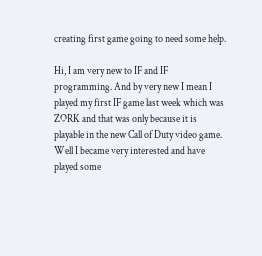creating first game going to need some help.

Hi, I am very new to IF and IF programming. And by very new I mean I played my first IF game last week which was ZORK and that was only because it is playable in the new Call of Duty video game. Well I became very interested and have played some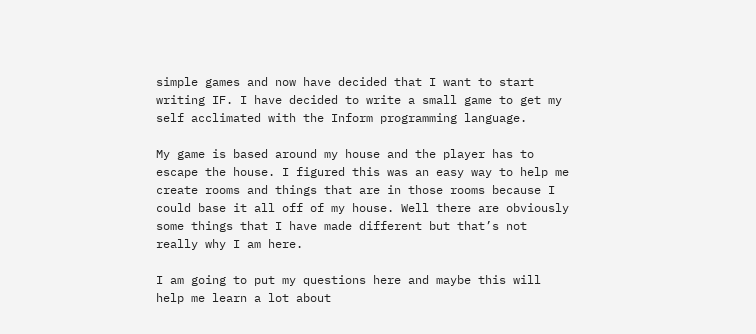simple games and now have decided that I want to start writing IF. I have decided to write a small game to get my self acclimated with the Inform programming language.

My game is based around my house and the player has to escape the house. I figured this was an easy way to help me create rooms and things that are in those rooms because I could base it all off of my house. Well there are obviously some things that I have made different but that’s not really why I am here.

I am going to put my questions here and maybe this will help me learn a lot about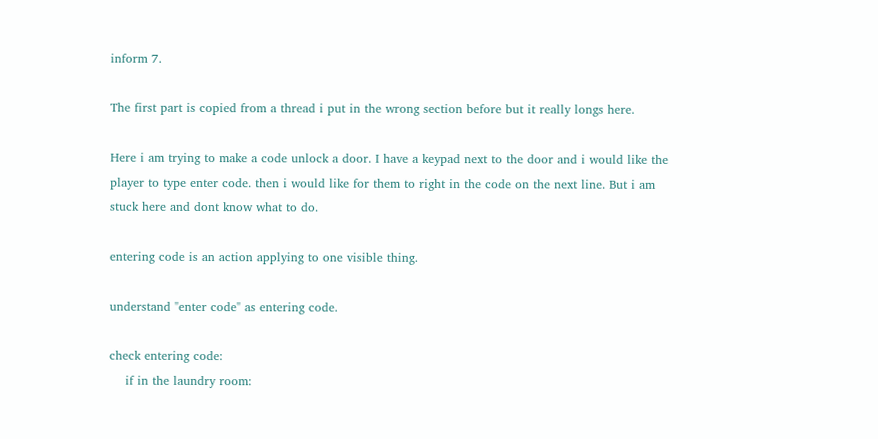inform 7.

The first part is copied from a thread i put in the wrong section before but it really longs here.

Here i am trying to make a code unlock a door. I have a keypad next to the door and i would like the player to type enter code. then i would like for them to right in the code on the next line. But i am stuck here and dont know what to do.

entering code is an action applying to one visible thing.

understand "enter code" as entering code.

check entering code:
    if in the laundry room: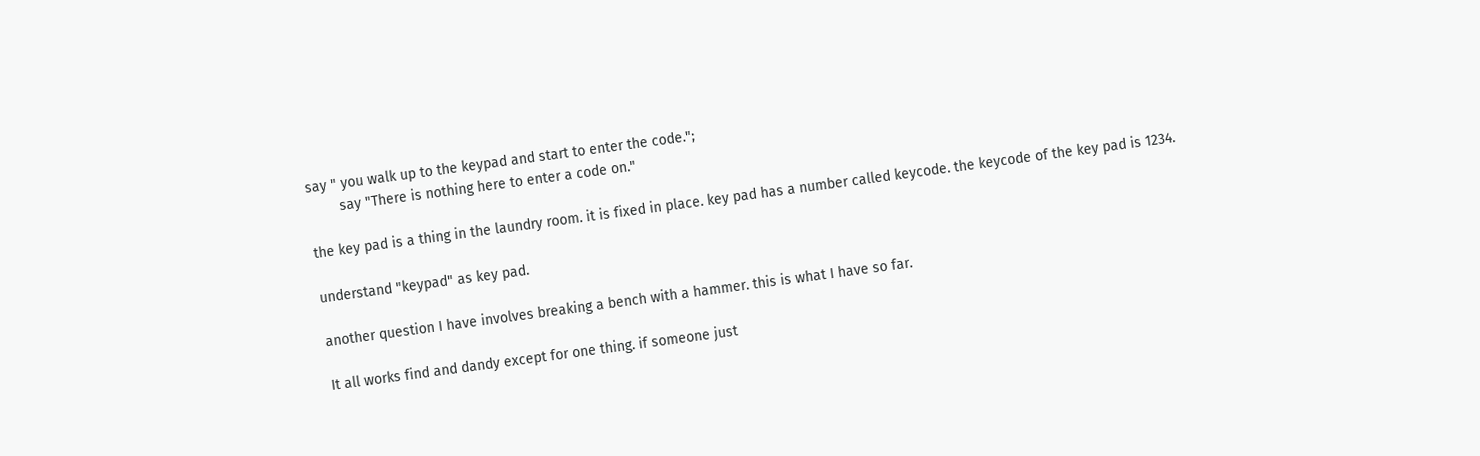say " you walk up to the keypad and start to enter the code.";
        say "There is nothing here to enter a code on."

the key pad is a thing in the laundry room. it is fixed in place. key pad has a number called keycode. the keycode of the key pad is 1234.

understand "keypad" as key pad.

another question I have involves breaking a bench with a hammer. this is what I have so far.

It all works find and dandy except for one thing. if someone just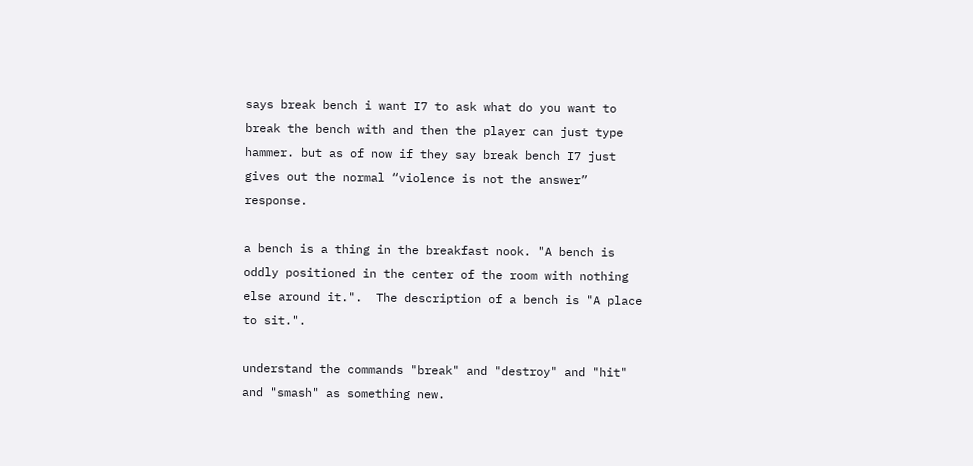says break bench i want I7 to ask what do you want to break the bench with and then the player can just type hammer. but as of now if they say break bench I7 just gives out the normal “violence is not the answer” response.

a bench is a thing in the breakfast nook. "A bench is oddly positioned in the center of the room with nothing else around it.".  The description of a bench is "A place to sit.".

understand the commands "break" and "destroy" and "hit" and "smash" as something new.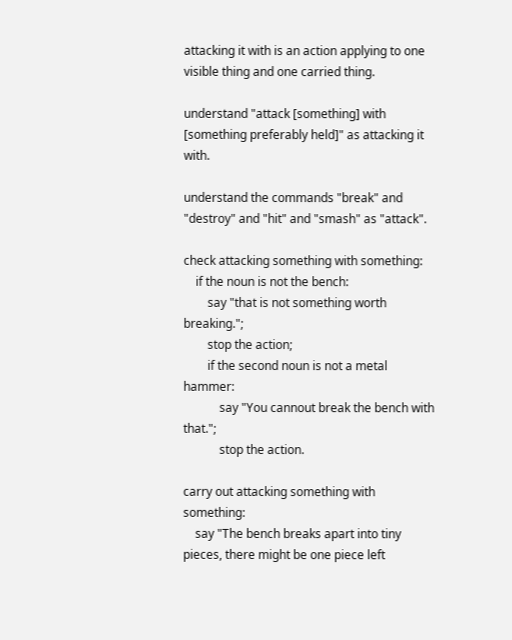attacking it with is an action applying to one visible thing and one carried thing.

understand "attack [something] with [something preferably held]" as attacking it with.

understand the commands "break" and "destroy" and "hit" and "smash" as "attack".

check attacking something with something:
    if the noun is not the bench:
        say "that is not something worth breaking.";
        stop the action;
        if the second noun is not a metal hammer:
            say "You cannout break the bench with that.";
            stop the action.

carry out attacking something with something:
    say "The bench breaks apart into tiny pieces, there might be one piece left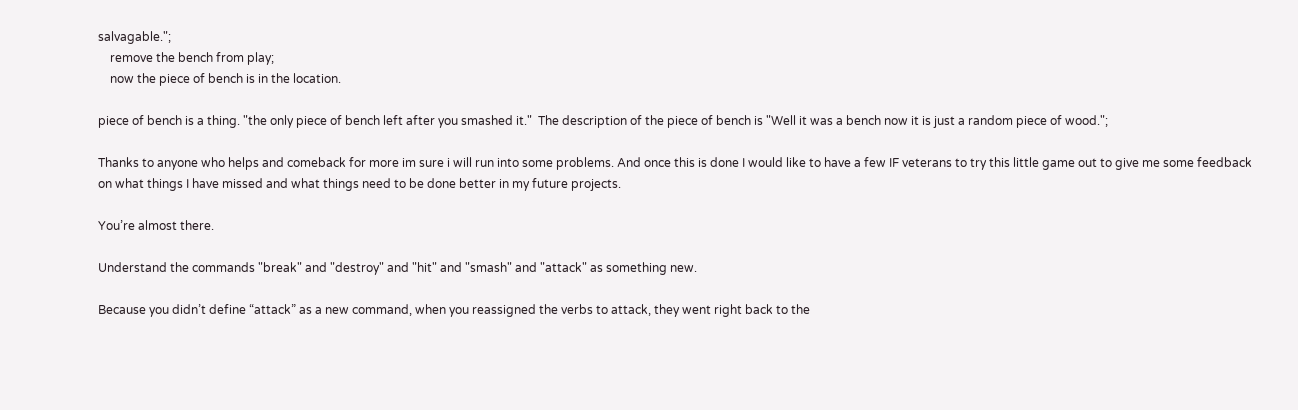salvagable.";
    remove the bench from play;
    now the piece of bench is in the location.

piece of bench is a thing. "the only piece of bench left after you smashed it."  The description of the piece of bench is "Well it was a bench now it is just a random piece of wood.";

Thanks to anyone who helps and comeback for more im sure i will run into some problems. And once this is done I would like to have a few IF veterans to try this little game out to give me some feedback on what things I have missed and what things need to be done better in my future projects.

You’re almost there.

Understand the commands "break" and "destroy" and "hit" and "smash" and "attack" as something new.

Because you didn’t define “attack” as a new command, when you reassigned the verbs to attack, they went right back to the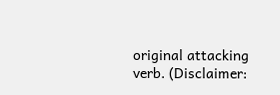original attacking verb. (Disclaimer: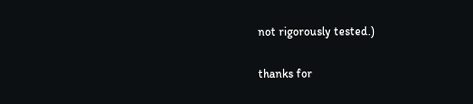not rigorously tested.)

thanks for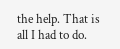the help. That is all I had to do.